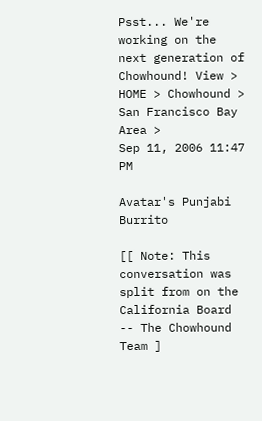Psst... We're working on the next generation of Chowhound! View >
HOME > Chowhound > San Francisco Bay Area >
Sep 11, 2006 11:47 PM

Avatar's Punjabi Burrito

[[ Note: This conversation was split from on the California Board -- The Chowhound Team ]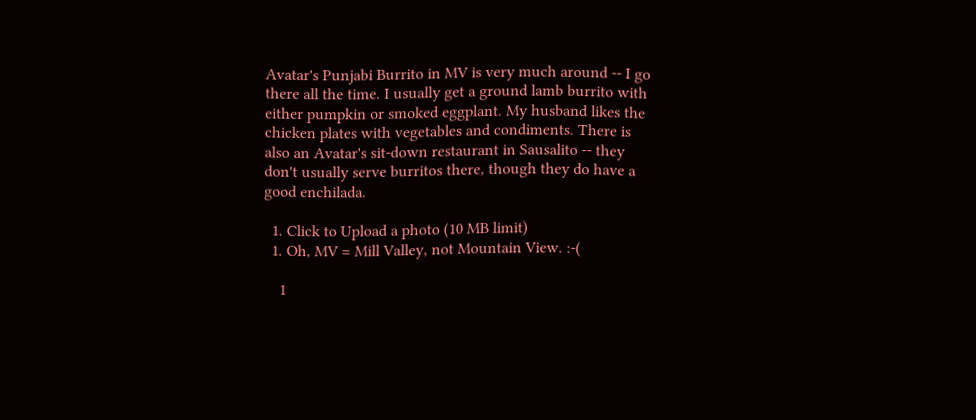Avatar's Punjabi Burrito in MV is very much around -- I go there all the time. I usually get a ground lamb burrito with either pumpkin or smoked eggplant. My husband likes the chicken plates with vegetables and condiments. There is also an Avatar's sit-down restaurant in Sausalito -- they don't usually serve burritos there, though they do have a good enchilada.

  1. Click to Upload a photo (10 MB limit)
  1. Oh, MV = Mill Valley, not Mountain View. :-(

    1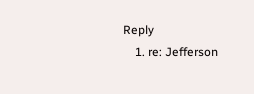Reply
    1. re: Jefferson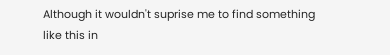Although it wouldn't suprise me to find something like this in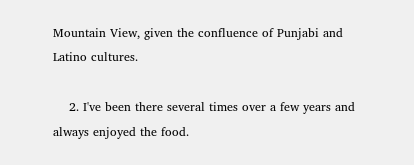Mountain View, given the confluence of Punjabi and Latino cultures.

    2. I've been there several times over a few years and always enjoyed the food.